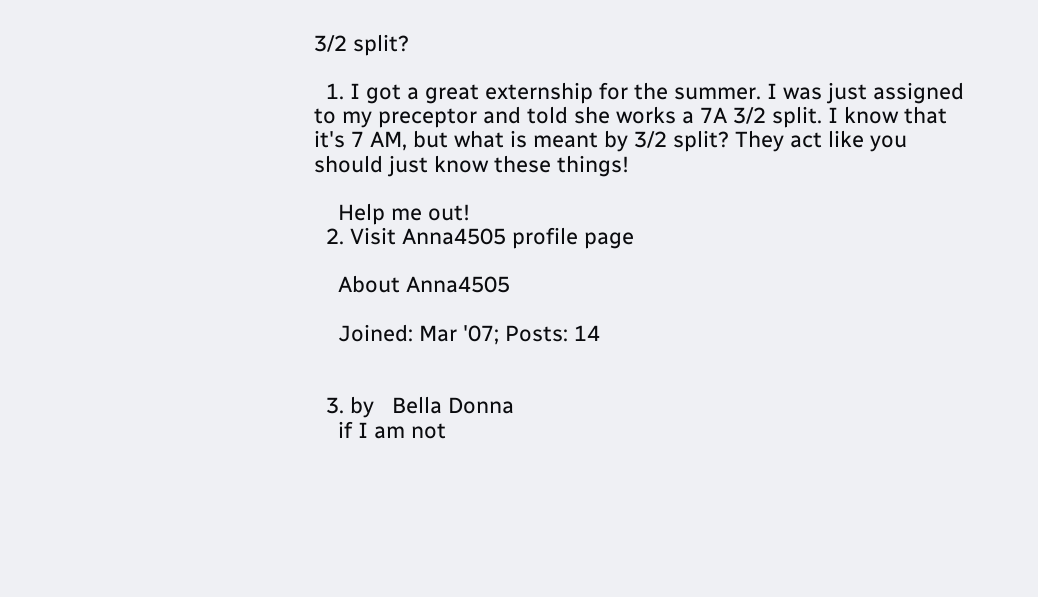3/2 split?

  1. I got a great externship for the summer. I was just assigned to my preceptor and told she works a 7A 3/2 split. I know that it's 7 AM, but what is meant by 3/2 split? They act like you should just know these things!

    Help me out!
  2. Visit Anna4505 profile page

    About Anna4505

    Joined: Mar '07; Posts: 14


  3. by   Bella Donna
    if I am not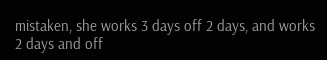mistaken, she works 3 days off 2 days, and works 2 days and off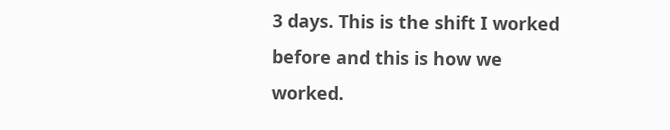3 days. This is the shift I worked before and this is how we worked.